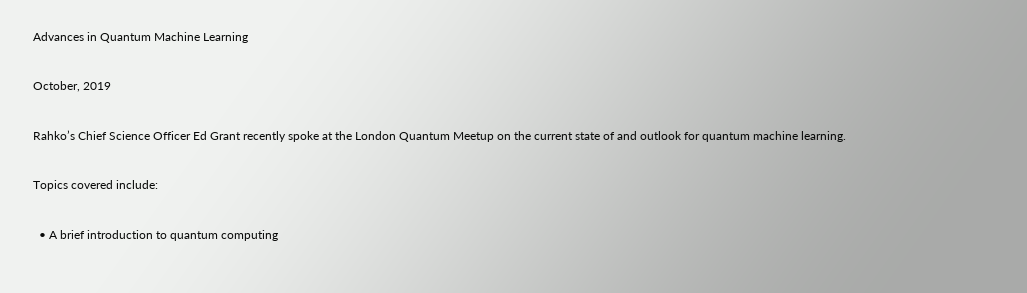Advances in Quantum Machine Learning

October, 2019

Rahko’s Chief Science Officer Ed Grant recently spoke at the London Quantum Meetup on the current state of and outlook for quantum machine learning.

Topics covered include:

  • A brief introduction to quantum computing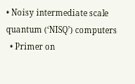• Noisy intermediate scale quantum (‘NISQ’) computers
  • Primer on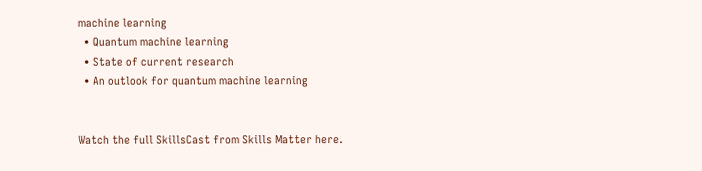machine learning
  • Quantum machine learning
  • State of current research
  • An outlook for quantum machine learning


Watch the full SkillsCast from Skills Matter here.